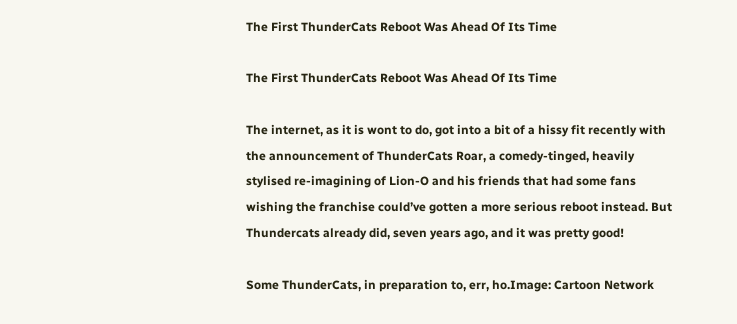The First ThunderCats Reboot Was Ahead Of Its Time

The First ThunderCats Reboot Was Ahead Of Its Time

The internet, as it is wont to do, got into a bit of a hissy fit recently with the announcement of ThunderCats Roar, a comedy-tinged, heavily stylised re-imagining of Lion-O and his friends that had some fans wishing the franchise could’ve gotten a more serious reboot instead. But Thundercats already did, seven years ago, and it was pretty good!

Some ThunderCats, in preparation to, err, ho.Image: Cartoon Network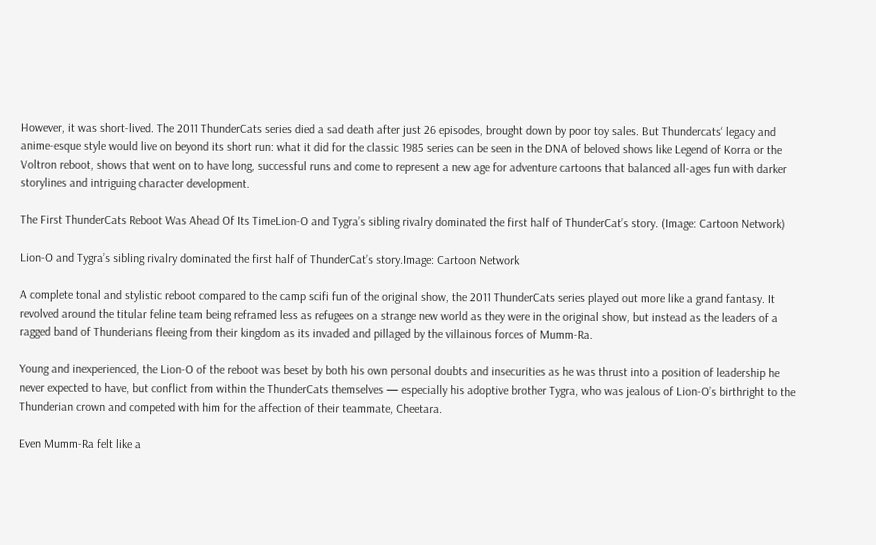However, it was short-lived. The 2011 ThunderCats series died a sad death after just 26 episodes, brought down by poor toy sales. But Thundercats‘ legacy and anime-esque style would live on beyond its short run: what it did for the classic 1985 series can be seen in the DNA of beloved shows like Legend of Korra or the Voltron reboot, shows that went on to have long, successful runs and come to represent a new age for adventure cartoons that balanced all-ages fun with darker storylines and intriguing character development.

The First ThunderCats Reboot Was Ahead Of Its TimeLion-O and Tygra’s sibling rivalry dominated the first half of ThunderCat’s story. (Image: Cartoon Network)

Lion-O and Tygra’s sibling rivalry dominated the first half of ThunderCat’s story.Image: Cartoon Network

A complete tonal and stylistic reboot compared to the camp scifi fun of the original show, the 2011 ThunderCats series played out more like a grand fantasy. It revolved around the titular feline team being reframed less as refugees on a strange new world as they were in the original show, but instead as the leaders of a ragged band of Thunderians fleeing from their kingdom as its invaded and pillaged by the villainous forces of Mumm-Ra.

Young and inexperienced, the Lion-O of the reboot was beset by both his own personal doubts and insecurities as he was thrust into a position of leadership he never expected to have, but conflict from within the ThunderCats themselves — especially his adoptive brother Tygra, who was jealous of Lion-O’s birthright to the Thunderian crown and competed with him for the affection of their teammate, Cheetara.

Even Mumm-Ra felt like a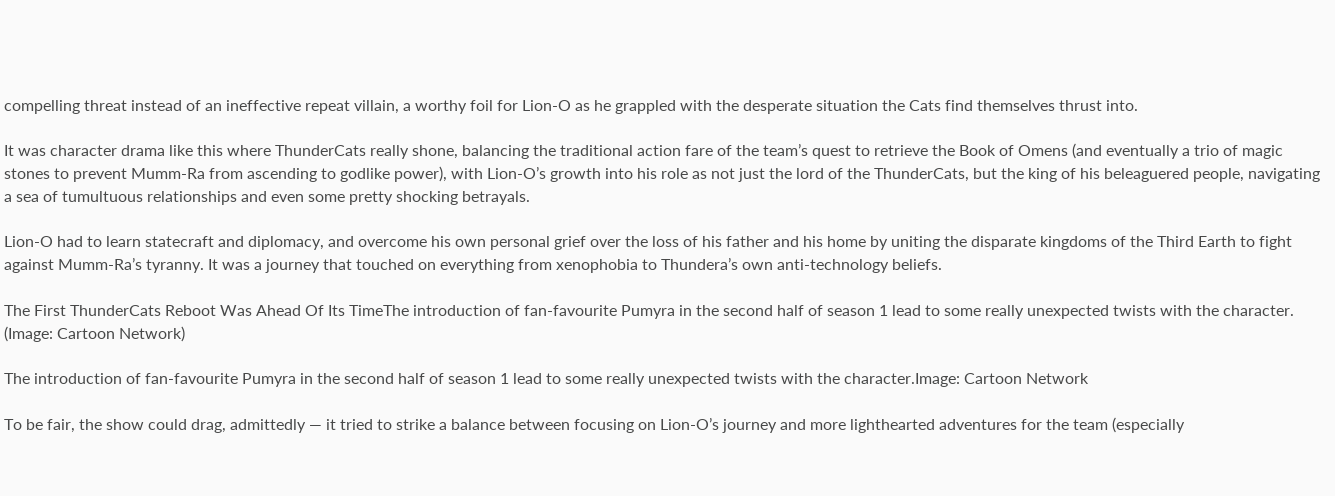compelling threat instead of an ineffective repeat villain, a worthy foil for Lion-O as he grappled with the desperate situation the Cats find themselves thrust into.

It was character drama like this where ThunderCats really shone, balancing the traditional action fare of the team’s quest to retrieve the Book of Omens (and eventually a trio of magic stones to prevent Mumm-Ra from ascending to godlike power), with Lion-O’s growth into his role as not just the lord of the ThunderCats, but the king of his beleaguered people, navigating a sea of tumultuous relationships and even some pretty shocking betrayals.

Lion-O had to learn statecraft and diplomacy, and overcome his own personal grief over the loss of his father and his home by uniting the disparate kingdoms of the Third Earth to fight against Mumm-Ra’s tyranny. It was a journey that touched on everything from xenophobia to Thundera’s own anti-technology beliefs.

The First ThunderCats Reboot Was Ahead Of Its TimeThe introduction of fan-favourite Pumyra in the second half of season 1 lead to some really unexpected twists with the character. (Image: Cartoon Network)

The introduction of fan-favourite Pumyra in the second half of season 1 lead to some really unexpected twists with the character.Image: Cartoon Network

To be fair, the show could drag, admittedly — it tried to strike a balance between focusing on Lion-O’s journey and more lighthearted adventures for the team (especially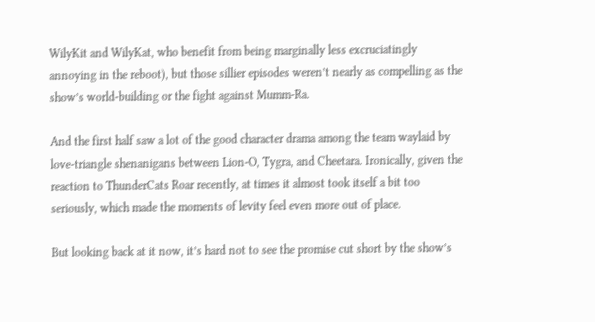WilyKit and WilyKat, who benefit from being marginally less excruciatingly annoying in the reboot), but those sillier episodes weren’t nearly as compelling as the show’s world-building or the fight against Mumm-Ra.

And the first half saw a lot of the good character drama among the team waylaid by love-triangle shenanigans between Lion-O, Tygra, and Cheetara. Ironically, given the reaction to ThunderCats Roar recently, at times it almost took itself a bit too seriously, which made the moments of levity feel even more out of place.

But looking back at it now, it’s hard not to see the promise cut short by the show’s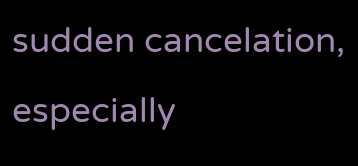sudden cancelation, especially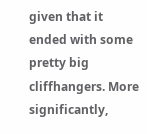given that it ended with some pretty big cliffhangers. More significantly,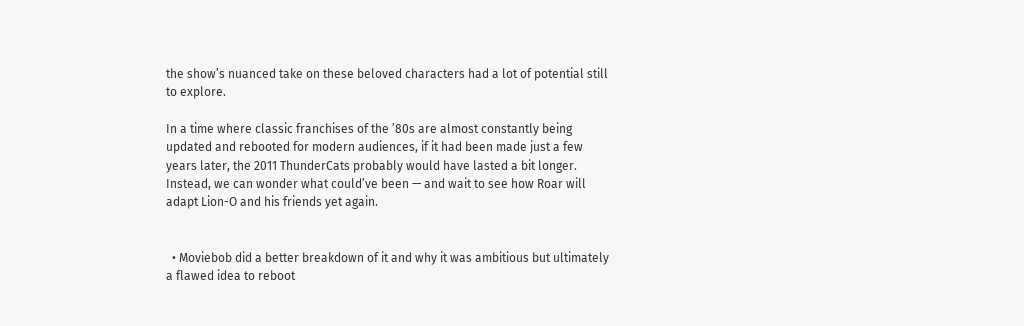the show’s nuanced take on these beloved characters had a lot of potential still to explore.

In a time where classic franchises of the ’80s are almost constantly being updated and rebooted for modern audiences, if it had been made just a few years later, the 2011 ThunderCats probably would have lasted a bit longer. Instead, we can wonder what could’ve been — and wait to see how Roar will adapt Lion-O and his friends yet again.


  • Moviebob did a better breakdown of it and why it was ambitious but ultimately a flawed idea to reboot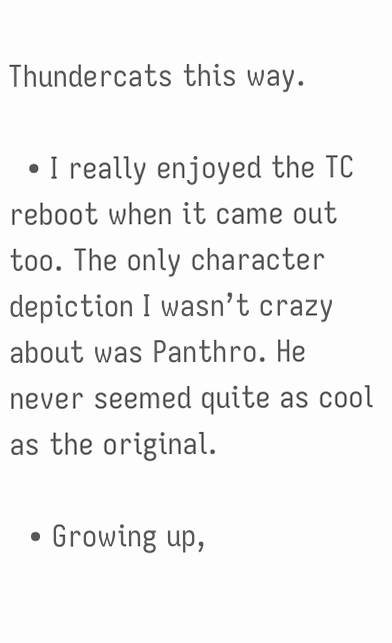Thundercats this way.

  • I really enjoyed the TC reboot when it came out too. The only character depiction I wasn’t crazy about was Panthro. He never seemed quite as cool as the original.

  • Growing up,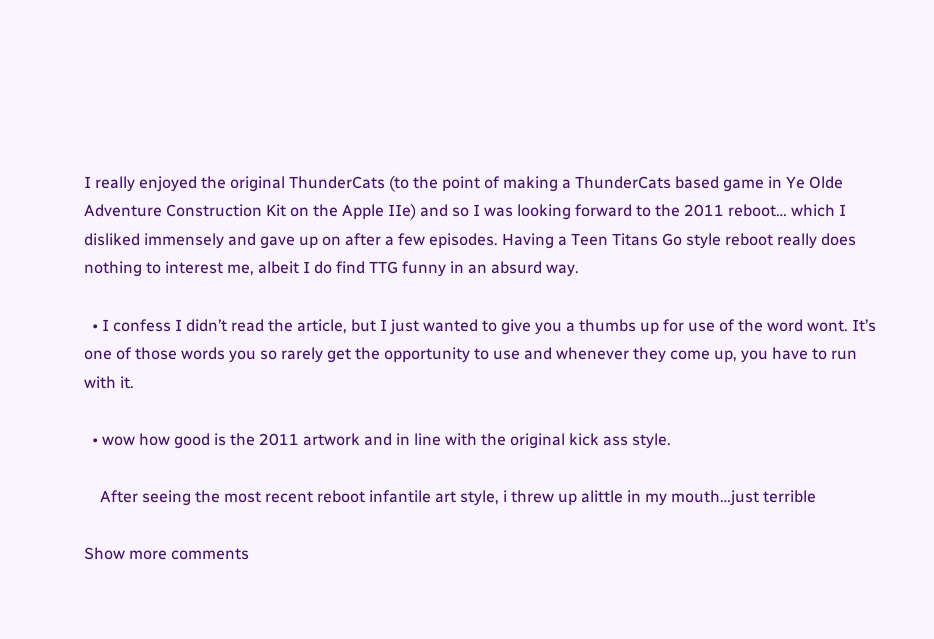I really enjoyed the original ThunderCats (to the point of making a ThunderCats based game in Ye Olde Adventure Construction Kit on the Apple IIe) and so I was looking forward to the 2011 reboot… which I disliked immensely and gave up on after a few episodes. Having a Teen Titans Go style reboot really does nothing to interest me, albeit I do find TTG funny in an absurd way.

  • I confess I didn’t read the article, but I just wanted to give you a thumbs up for use of the word wont. It’s one of those words you so rarely get the opportunity to use and whenever they come up, you have to run with it.

  • wow how good is the 2011 artwork and in line with the original kick ass style.

    After seeing the most recent reboot infantile art style, i threw up alittle in my mouth…just terrible

Show more comments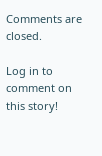Comments are closed.

Log in to comment on this story!